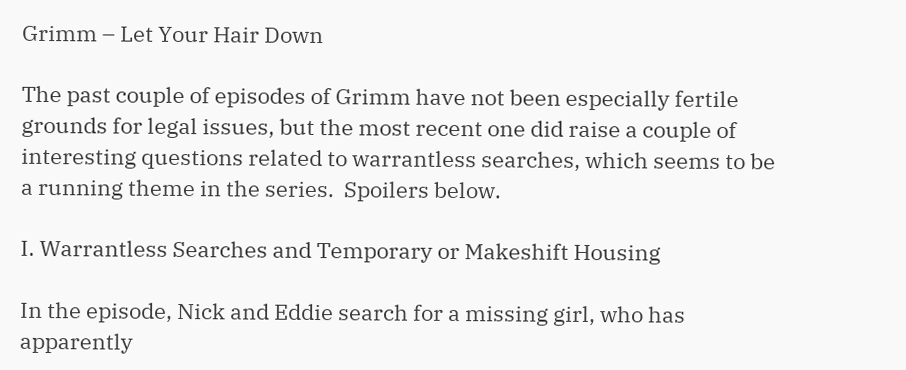Grimm – Let Your Hair Down

The past couple of episodes of Grimm have not been especially fertile grounds for legal issues, but the most recent one did raise a couple of interesting questions related to warrantless searches, which seems to be a running theme in the series.  Spoilers below.

I. Warrantless Searches and Temporary or Makeshift Housing

In the episode, Nick and Eddie search for a missing girl, who has apparently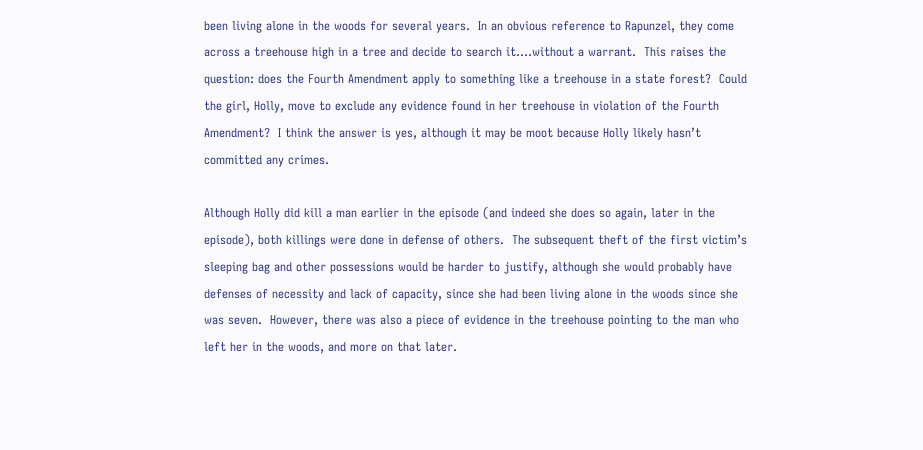been living alone in the woods for several years.  In an obvious reference to Rapunzel, they come across a treehouse high in a tree and decide to search it….without a warrant.  This raises the question: does the Fourth Amendment apply to something like a treehouse in a state forest?  Could the girl, Holly, move to exclude any evidence found in her treehouse in violation of the Fourth Amendment?  I think the answer is yes, although it may be moot because Holly likely hasn’t committed any crimes.

Although Holly did kill a man earlier in the episode (and indeed she does so again, later in the episode), both killings were done in defense of others.  The subsequent theft of the first victim’s sleeping bag and other possessions would be harder to justify, although she would probably have defenses of necessity and lack of capacity, since she had been living alone in the woods since she was seven.  However, there was also a piece of evidence in the treehouse pointing to the man who left her in the woods, and more on that later.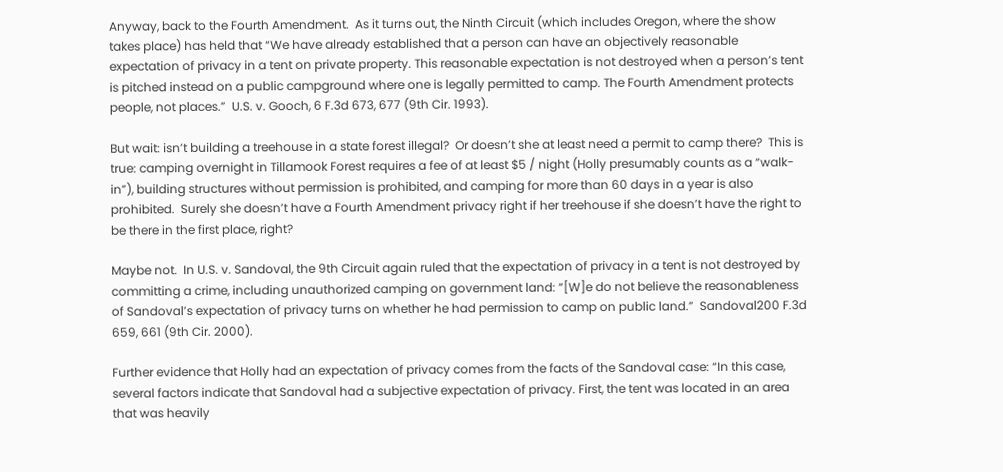Anyway, back to the Fourth Amendment.  As it turns out, the Ninth Circuit (which includes Oregon, where the show takes place) has held that “We have already established that a person can have an objectively reasonable expectation of privacy in a tent on private property. This reasonable expectation is not destroyed when a person’s tent is pitched instead on a public campground where one is legally permitted to camp. The Fourth Amendment protects people, not places.”  U.S. v. Gooch, 6 F.3d 673, 677 (9th Cir. 1993).

But wait: isn’t building a treehouse in a state forest illegal?  Or doesn’t she at least need a permit to camp there?  This is true: camping overnight in Tillamook Forest requires a fee of at least $5 / night (Holly presumably counts as a “walk-in”), building structures without permission is prohibited, and camping for more than 60 days in a year is also prohibited.  Surely she doesn’t have a Fourth Amendment privacy right if her treehouse if she doesn’t have the right to be there in the first place, right?

Maybe not.  In U.S. v. Sandoval, the 9th Circuit again ruled that the expectation of privacy in a tent is not destroyed by committing a crime, including unauthorized camping on government land: “[W]e do not believe the reasonableness of Sandoval’s expectation of privacy turns on whether he had permission to camp on public land.”  Sandoval200 F.3d 659, 661 (9th Cir. 2000).

Further evidence that Holly had an expectation of privacy comes from the facts of the Sandoval case: “In this case, several factors indicate that Sandoval had a subjective expectation of privacy. First, the tent was located in an area that was heavily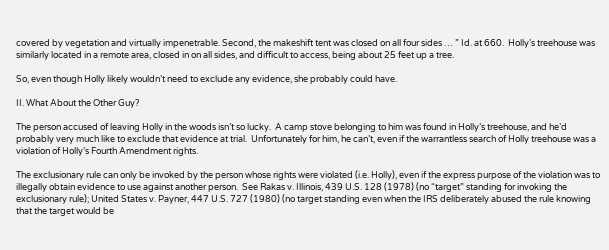covered by vegetation and virtually impenetrable. Second, the makeshift tent was closed on all four sides … ” Id. at 660.  Holly’s treehouse was similarly located in a remote area, closed in on all sides, and difficult to access, being about 25 feet up a tree.

So, even though Holly likely wouldn’t need to exclude any evidence, she probably could have.

II. What About the Other Guy?

The person accused of leaving Holly in the woods isn’t so lucky.  A camp stove belonging to him was found in Holly’s treehouse, and he’d probably very much like to exclude that evidence at trial.  Unfortunately for him, he can’t, even if the warrantless search of Holly treehouse was a violation of Holly’s Fourth Amendment rights.

The exclusionary rule can only be invoked by the person whose rights were violated (i.e. Holly), even if the express purpose of the violation was to illegally obtain evidence to use against another person.  See Rakas v. Illinois, 439 U.S. 128 (1978) (no “target” standing for invoking the exclusionary rule); United States v. Payner, 447 U.S. 727 (1980) (no target standing even when the IRS deliberately abused the rule knowing that the target would be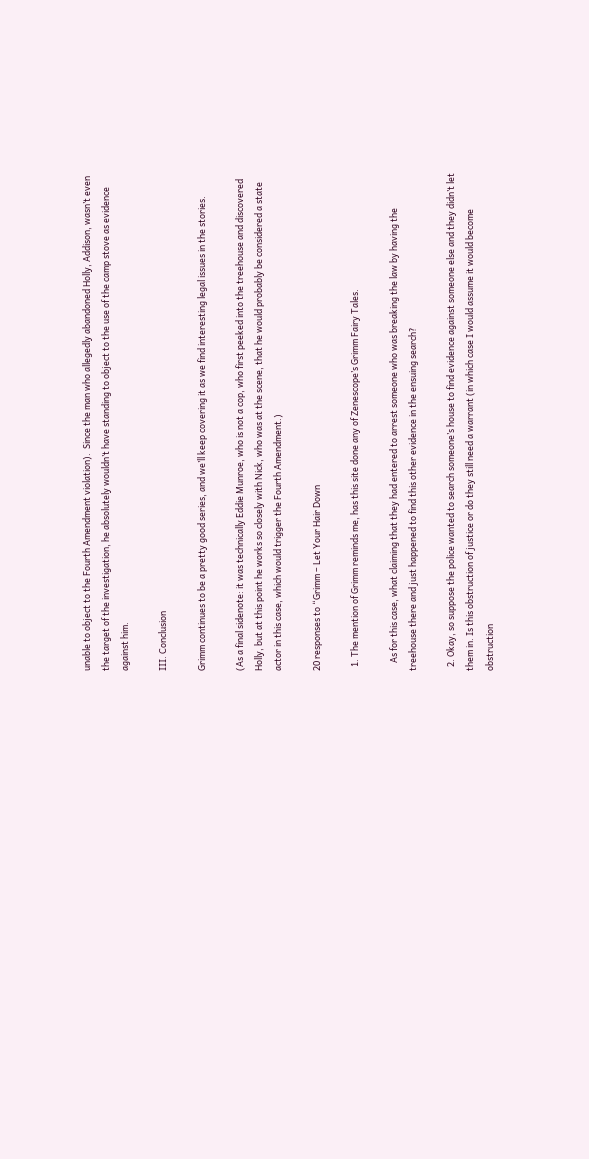unable to object to the Fourth Amendment violation).  Since the man who allegedly abandoned Holly, Addison, wasn’t even the target of the investigation, he absolutely wouldn’t have standing to object to the use of the camp stove as evidence against him.

III. Conclusion

Grimm continues to be a pretty good series, and we’ll keep covering it as we find interesting legal issues in the stories.

(As a final sidenote: it was technically Eddie Munroe, who is not a cop, who first peeked into the treehouse and discovered Holly, but at this point he works so closely with Nick, who was at the scene, that he would probably be considered a state actor in this case, which would trigger the Fourth Amendment.)

20 responses to “Grimm – Let Your Hair Down

  1. The mention of Grimm reminds me, has this site done any of Zenescope’s Grimm Fairy Tales.

    As for this case, what claiming that they had entered to arrest someone who was breaking the law by having the treehouse there and just happened to find this other evidence in the ensuing search?

  2. Okay, so suppose the police wanted to search someone’s house to find evidence against someone else and they didn’t let them in. Is this obstruction of justice or do they still need a warrant (in which case I would assume it would become obstruction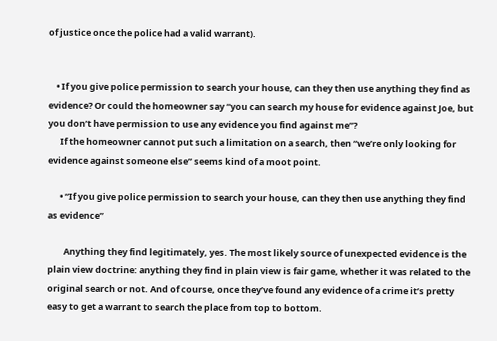of justice once the police had a valid warrant).


    • If you give police permission to search your house, can they then use anything they find as evidence? Or could the homeowner say “you can search my house for evidence against Joe, but you don’t have permission to use any evidence you find against me”?
      If the homeowner cannot put such a limitation on a search, then “we’re only looking for evidence against someone else” seems kind of a moot point.

      • “If you give police permission to search your house, can they then use anything they find as evidence”

        Anything they find legitimately, yes. The most likely source of unexpected evidence is the plain view doctrine: anything they find in plain view is fair game, whether it was related to the original search or not. And of course, once they’ve found any evidence of a crime it’s pretty easy to get a warrant to search the place from top to bottom.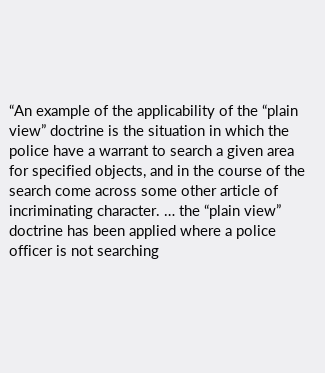“An example of the applicability of the “plain view” doctrine is the situation in which the police have a warrant to search a given area for specified objects, and in the course of the search come across some other article of incriminating character. … the “plain view” doctrine has been applied where a police officer is not searching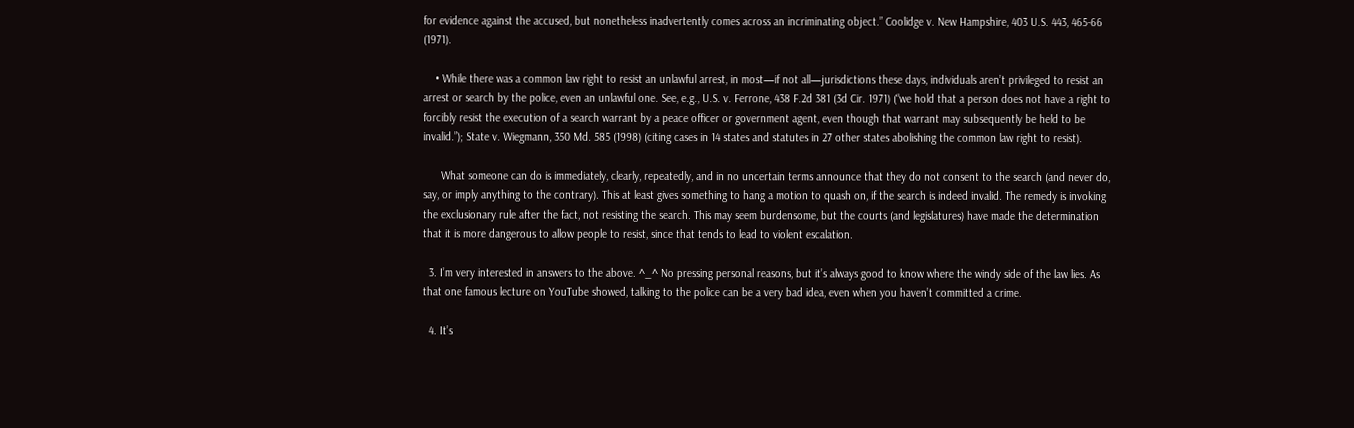for evidence against the accused, but nonetheless inadvertently comes across an incriminating object.” Coolidge v. New Hampshire, 403 U.S. 443, 465-66 (1971).

    • While there was a common law right to resist an unlawful arrest, in most—if not all—jurisdictions these days, individuals aren’t privileged to resist an arrest or search by the police, even an unlawful one. See, e.g., U.S. v. Ferrone, 438 F.2d 381 (3d Cir. 1971) (“we hold that a person does not have a right to forcibly resist the execution of a search warrant by a peace officer or government agent, even though that warrant may subsequently be held to be invalid.”); State v. Wiegmann, 350 Md. 585 (1998) (citing cases in 14 states and statutes in 27 other states abolishing the common law right to resist).

      What someone can do is immediately, clearly, repeatedly, and in no uncertain terms announce that they do not consent to the search (and never do, say, or imply anything to the contrary). This at least gives something to hang a motion to quash on, if the search is indeed invalid. The remedy is invoking the exclusionary rule after the fact, not resisting the search. This may seem burdensome, but the courts (and legislatures) have made the determination that it is more dangerous to allow people to resist, since that tends to lead to violent escalation.

  3. I’m very interested in answers to the above. ^_^ No pressing personal reasons, but it’s always good to know where the windy side of the law lies. As that one famous lecture on YouTube showed, talking to the police can be a very bad idea, even when you haven’t committed a crime.

  4. It’s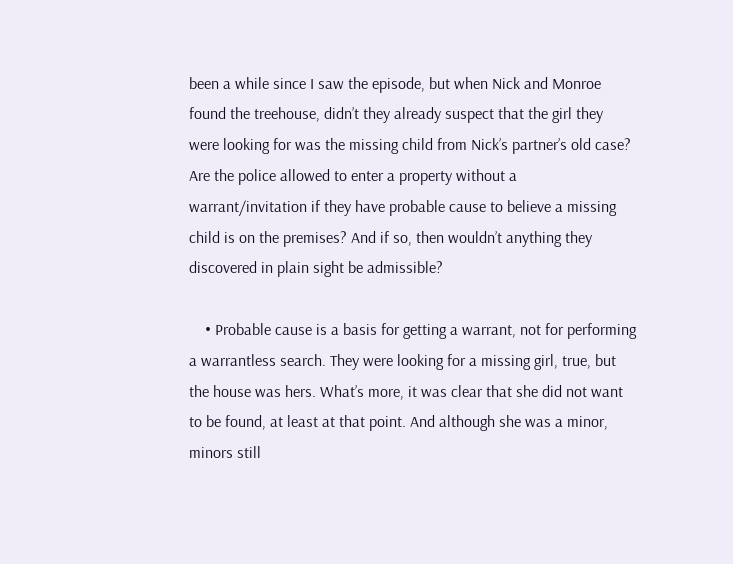been a while since I saw the episode, but when Nick and Monroe found the treehouse, didn’t they already suspect that the girl they were looking for was the missing child from Nick’s partner’s old case? Are the police allowed to enter a property without a warrant/invitation if they have probable cause to believe a missing child is on the premises? And if so, then wouldn’t anything they discovered in plain sight be admissible?

    • Probable cause is a basis for getting a warrant, not for performing a warrantless search. They were looking for a missing girl, true, but the house was hers. What’s more, it was clear that she did not want to be found, at least at that point. And although she was a minor, minors still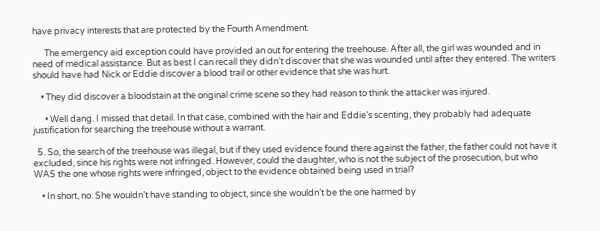have privacy interests that are protected by the Fourth Amendment.

      The emergency aid exception could have provided an out for entering the treehouse. After all, the girl was wounded and in need of medical assistance. But as best I can recall they didn’t discover that she was wounded until after they entered. The writers should have had Nick or Eddie discover a blood trail or other evidence that she was hurt.

    • They did discover a bloodstain at the original crime scene so they had reason to think the attacker was injured.

      • Well dang. I missed that detail. In that case, combined with the hair and Eddie’s scenting, they probably had adequate justification for searching the treehouse without a warrant.

  5. So, the search of the treehouse was illegal, but if they used evidence found there against the father, the father could not have it excluded, since his rights were not infringed. However, could the daughter, who is not the subject of the prosecution, but who WAS the one whose rights were infringed, object to the evidence obtained being used in trial?

    • In short, no. She wouldn’t have standing to object, since she wouldn’t be the one harmed by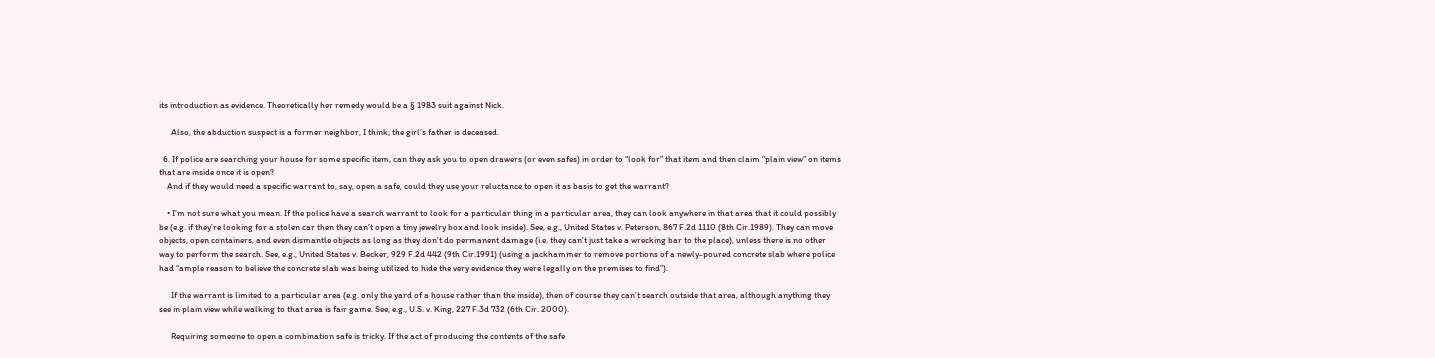its introduction as evidence. Theoretically her remedy would be a § 1983 suit against Nick.

      Also, the abduction suspect is a former neighbor, I think; the girl’s father is deceased.

  6. If police are searching your house for some specific item, can they ask you to open drawers (or even safes) in order to “look for” that item and then claim “plain view” on items that are inside once it is open?
    And if they would need a specific warrant to, say, open a safe, could they use your reluctance to open it as basis to get the warrant?

    • I’m not sure what you mean. If the police have a search warrant to look for a particular thing in a particular area, they can look anywhere in that area that it could possibly be (e.g. if they’re looking for a stolen car then they can’t open a tiny jewelry box and look inside). See, e.g., United States v. Peterson, 867 F.2d 1110 (8th Cir.1989). They can move objects, open containers, and even dismantle objects as long as they don’t do permanent damage (i.e. they can’t just take a wrecking bar to the place), unless there is no other way to perform the search. See, e.g., United States v. Becker, 929 F.2d 442 (9th Cir.1991) (using a jackhammer to remove portions of a newly-poured concrete slab where police had “ample reason to believe the concrete slab was being utilized to hide the very evidence they were legally on the premises to find”).

      If the warrant is limited to a particular area (e.g. only the yard of a house rather than the inside), then of course they can’t search outside that area, although anything they see in plain view while walking to that area is fair game. See, e.g., U.S. v. King, 227 F.3d 732 (6th Cir. 2000).

      Requiring someone to open a combination safe is tricky. If the act of producing the contents of the safe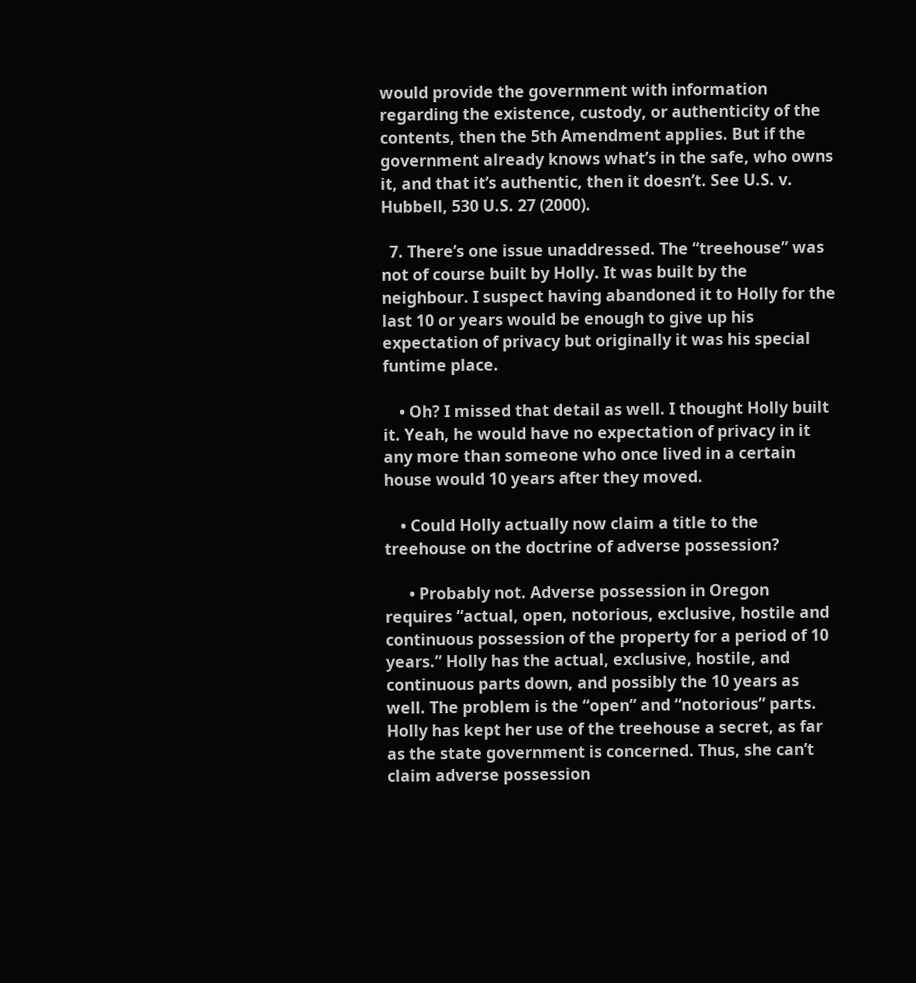would provide the government with information regarding the existence, custody, or authenticity of the contents, then the 5th Amendment applies. But if the government already knows what’s in the safe, who owns it, and that it’s authentic, then it doesn’t. See U.S. v. Hubbell, 530 U.S. 27 (2000).

  7. There’s one issue unaddressed. The “treehouse” was not of course built by Holly. It was built by the neighbour. I suspect having abandoned it to Holly for the last 10 or years would be enough to give up his expectation of privacy but originally it was his special funtime place.

    • Oh? I missed that detail as well. I thought Holly built it. Yeah, he would have no expectation of privacy in it any more than someone who once lived in a certain house would 10 years after they moved.

    • Could Holly actually now claim a title to the treehouse on the doctrine of adverse possession?

      • Probably not. Adverse possession in Oregon requires “actual, open, notorious, exclusive, hostile and continuous possession of the property for a period of 10 years.” Holly has the actual, exclusive, hostile, and continuous parts down, and possibly the 10 years as well. The problem is the “open” and “notorious” parts. Holly has kept her use of the treehouse a secret, as far as the state government is concerned. Thus, she can’t claim adverse possession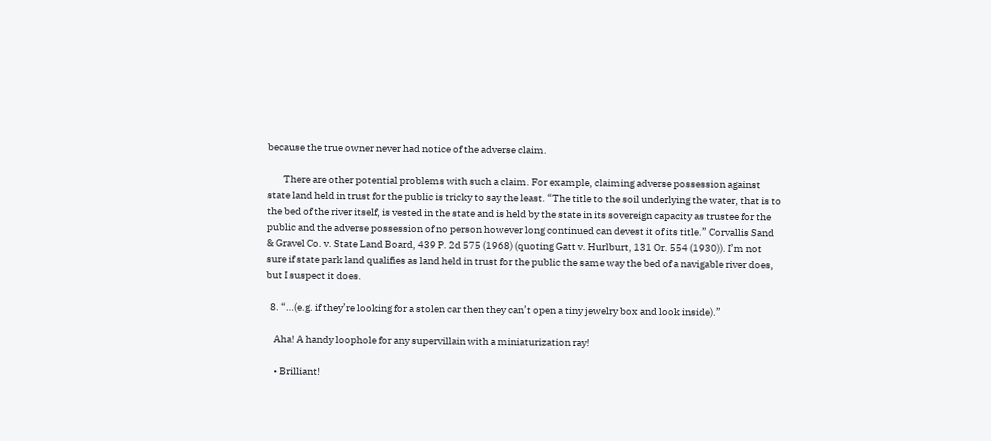because the true owner never had notice of the adverse claim.

        There are other potential problems with such a claim. For example, claiming adverse possession against state land held in trust for the public is tricky to say the least. “The title to the soil underlying the water, that is to the bed of the river itself, is vested in the state and is held by the state in its sovereign capacity as trustee for the public and the adverse possession of no person however long continued can devest it of its title.” Corvallis Sand & Gravel Co. v. State Land Board, 439 P. 2d 575 (1968) (quoting Gatt v. Hurlburt, 131 Or. 554 (1930)). I’m not sure if state park land qualifies as land held in trust for the public the same way the bed of a navigable river does, but I suspect it does.

  8. “…(e.g. if they’re looking for a stolen car then they can’t open a tiny jewelry box and look inside).”

    Aha! A handy loophole for any supervillain with a miniaturization ray!

    • Brilliant!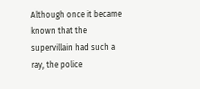Although once it became known that the supervillain had such a ray, the police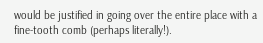would be justified in going over the entire place with a fine-tooth comb (perhaps literally!).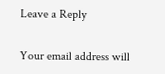Leave a Reply

Your email address will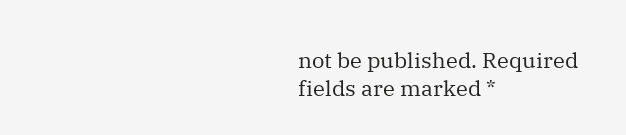not be published. Required fields are marked *